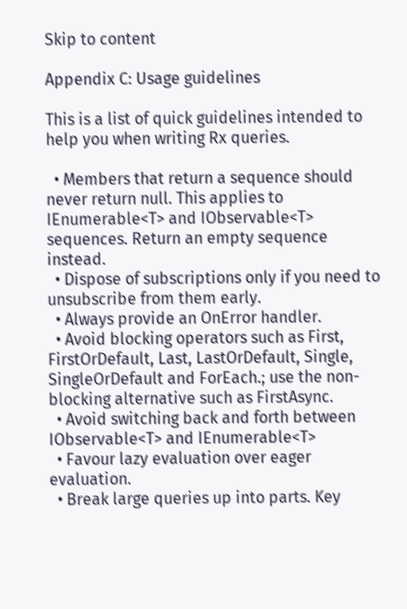Skip to content

Appendix C: Usage guidelines

This is a list of quick guidelines intended to help you when writing Rx queries.

  • Members that return a sequence should never return null. This applies to IEnumerable<T> and IObservable<T> sequences. Return an empty sequence instead.
  • Dispose of subscriptions only if you need to unsubscribe from them early.
  • Always provide an OnError handler.
  • Avoid blocking operators such as First, FirstOrDefault, Last, LastOrDefault, Single, SingleOrDefault and ForEach.; use the non-blocking alternative such as FirstAsync.
  • Avoid switching back and forth between IObservable<T> and IEnumerable<T>
  • Favour lazy evaluation over eager evaluation.
  • Break large queries up into parts. Key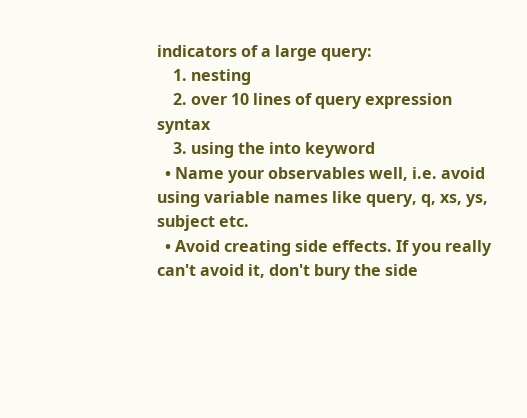indicators of a large query:
    1. nesting
    2. over 10 lines of query expression syntax
    3. using the into keyword
  • Name your observables well, i.e. avoid using variable names like query, q, xs, ys, subject etc.
  • Avoid creating side effects. If you really can't avoid it, don't bury the side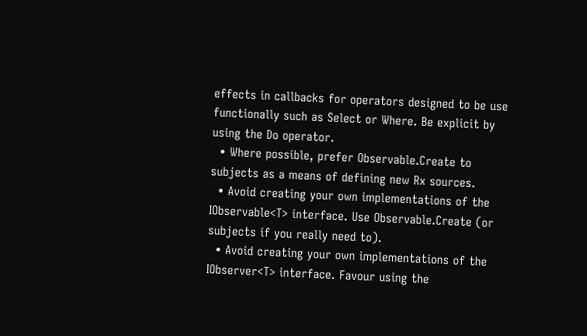effects in callbacks for operators designed to be use functionally such as Select or Where. Be explicit by using the Do operator.
  • Where possible, prefer Observable.Create to subjects as a means of defining new Rx sources.
  • Avoid creating your own implementations of the IObservable<T> interface. Use Observable.Create (or subjects if you really need to).
  • Avoid creating your own implementations of the IObserver<T> interface. Favour using the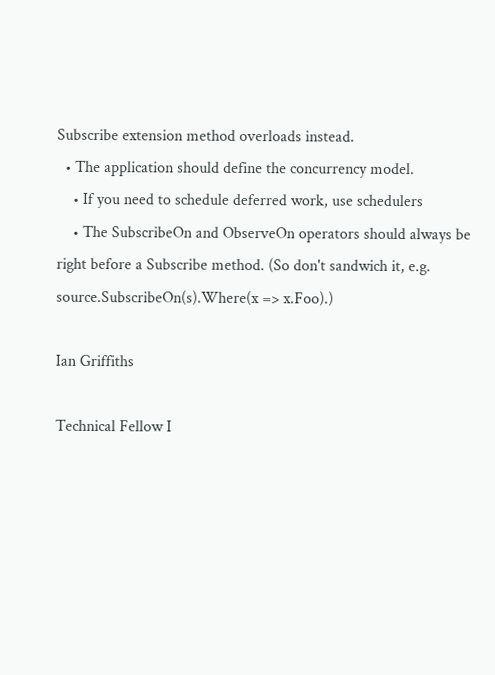Subscribe extension method overloads instead.
  • The application should define the concurrency model.
    • If you need to schedule deferred work, use schedulers
    • The SubscribeOn and ObserveOn operators should always be right before a Subscribe method. (So don't sandwich it, e.g. source.SubscribeOn(s).Where(x => x.Foo).)

Ian Griffiths

Technical Fellow I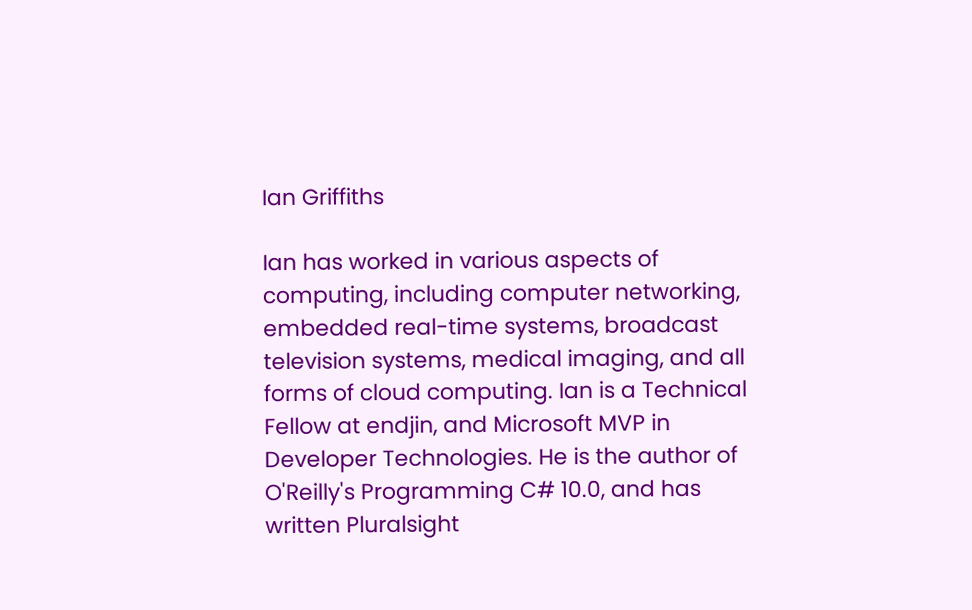Ian Griffiths

Ian has worked in various aspects of computing, including computer networking, embedded real-time systems, broadcast television systems, medical imaging, and all forms of cloud computing. Ian is a Technical Fellow at endjin, and Microsoft MVP in Developer Technologies. He is the author of O'Reilly's Programming C# 10.0, and has written Pluralsight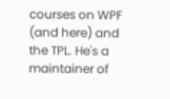courses on WPF (and here) and the TPL. He's a maintainer of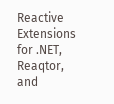Reactive Extensions for .NET, Reaqtor, and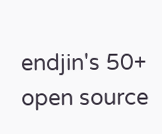endjin's 50+ open source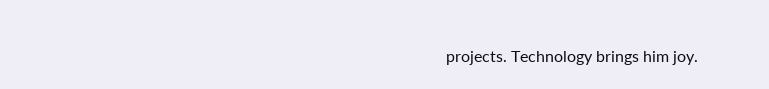projects. Technology brings him joy.